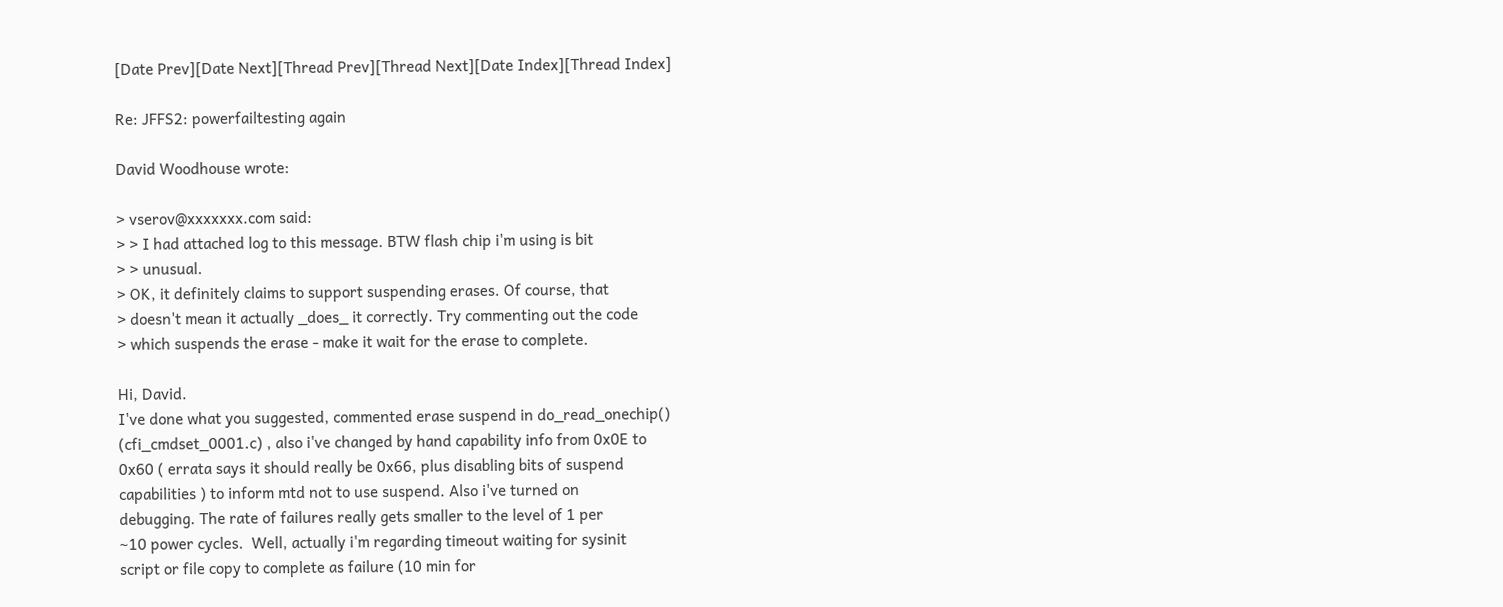[Date Prev][Date Next][Thread Prev][Thread Next][Date Index][Thread Index]

Re: JFFS2: powerfailtesting again

David Woodhouse wrote:

> vserov@xxxxxxx.com said:
> > I had attached log to this message. BTW flash chip i'm using is bit
> > unusual.
> OK, it definitely claims to support suspending erases. Of course, that
> doesn't mean it actually _does_ it correctly. Try commenting out the code
> which suspends the erase - make it wait for the erase to complete.

Hi, David.
I've done what you suggested, commented erase suspend in do_read_onechip()
(cfi_cmdset_0001.c) , also i've changed by hand capability info from 0x0E to
0x60 ( errata says it should really be 0x66, plus disabling bits of suspend
capabilities ) to inform mtd not to use suspend. Also i've turned on
debugging. The rate of failures really gets smaller to the level of 1 per
~10 power cycles.  Well, actually i'm regarding timeout waiting for sysinit
script or file copy to complete as failure (10 min for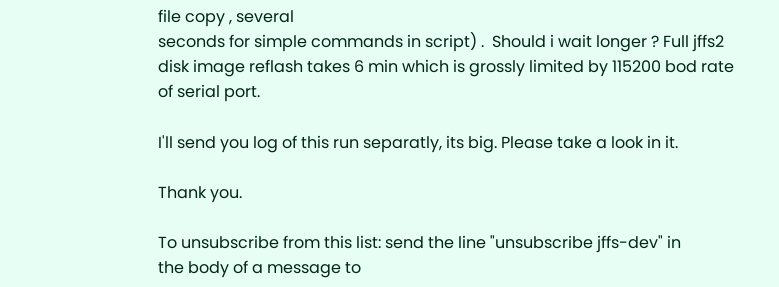file copy , several
seconds for simple commands in script) .  Should i wait longer ? Full jffs2
disk image reflash takes 6 min which is grossly limited by 115200 bod rate
of serial port.

I'll send you log of this run separatly, its big. Please take a look in it.

Thank you.

To unsubscribe from this list: send the line "unsubscribe jffs-dev" in
the body of a message to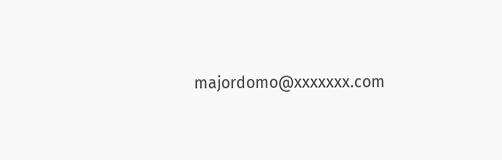majordomo@xxxxxxx.com